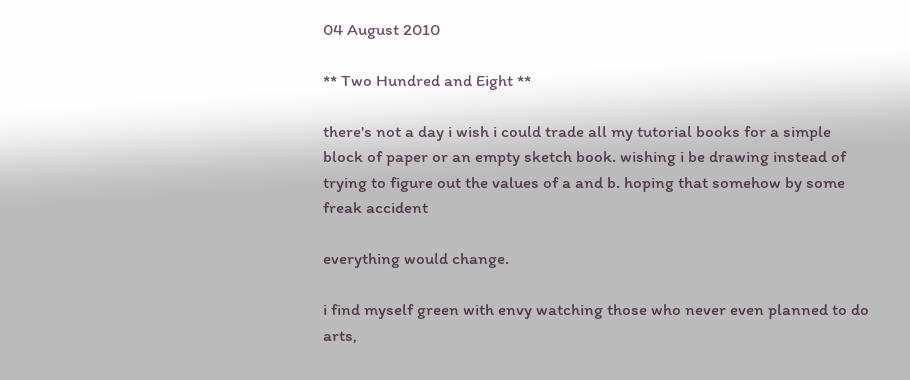04 August 2010

** Two Hundred and Eight **

there's not a day i wish i could trade all my tutorial books for a simple block of paper or an empty sketch book. wishing i be drawing instead of trying to figure out the values of a and b. hoping that somehow by some freak accident

everything would change.

i find myself green with envy watching those who never even planned to do arts,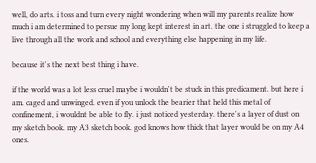well, do arts. i toss and turn every night wondering when will my parents realize how much i am determined to persue my long kept interest in art. the one i struggled to keep a live through all the work and school and everything else happening in my life.

because it's the next best thing i have.

if the world was a lot less cruel maybe i wouldn't be stuck in this predicament. but here i am. caged and unwinged. even if you unlock the bearier that held this metal of confinement, i wouldnt be able to fly. i just noticed yesterday. there's a layer of dust on my sketch book. my A3 sketch book. god knows how thick that layer would be on my A4 ones.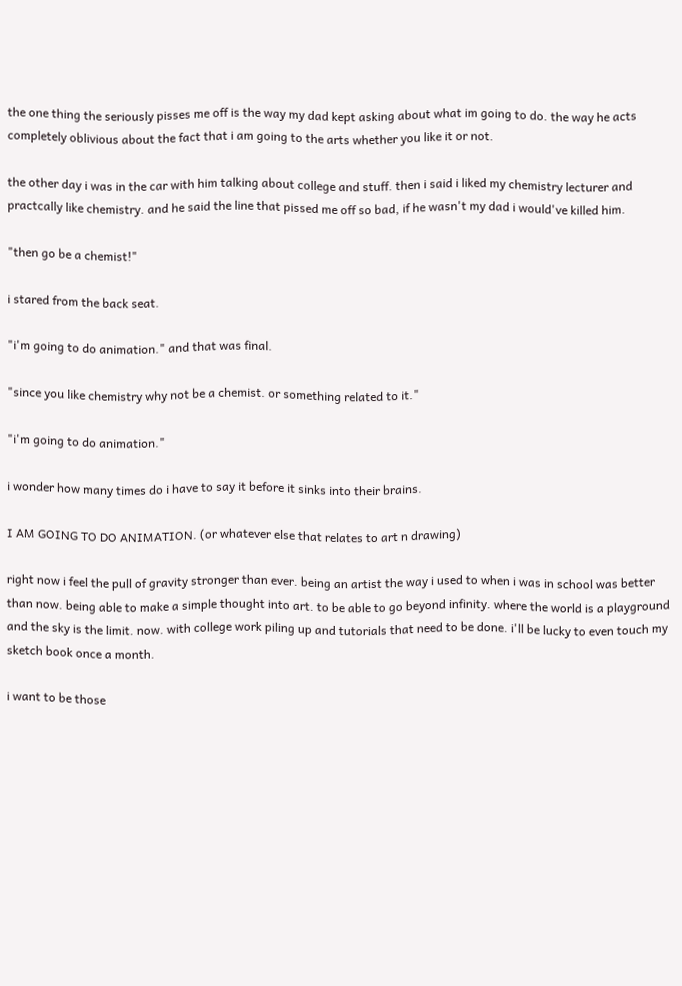the one thing the seriously pisses me off is the way my dad kept asking about what im going to do. the way he acts completely oblivious about the fact that i am going to the arts whether you like it or not.

the other day i was in the car with him talking about college and stuff. then i said i liked my chemistry lecturer and practcally like chemistry. and he said the line that pissed me off so bad, if he wasn't my dad i would've killed him.

"then go be a chemist!"

i stared from the back seat.

"i'm going to do animation." and that was final.

"since you like chemistry why not be a chemist. or something related to it."

"i'm going to do animation."

i wonder how many times do i have to say it before it sinks into their brains.

I AM GOING TO DO ANIMATION. (or whatever else that relates to art n drawing)

right now i feel the pull of gravity stronger than ever. being an artist the way i used to when i was in school was better than now. being able to make a simple thought into art. to be able to go beyond infinity. where the world is a playground and the sky is the limit. now. with college work piling up and tutorials that need to be done. i'll be lucky to even touch my sketch book once a month.

i want to be those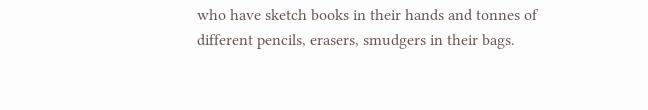who have sketch books in their hands and tonnes of different pencils, erasers, smudgers in their bags.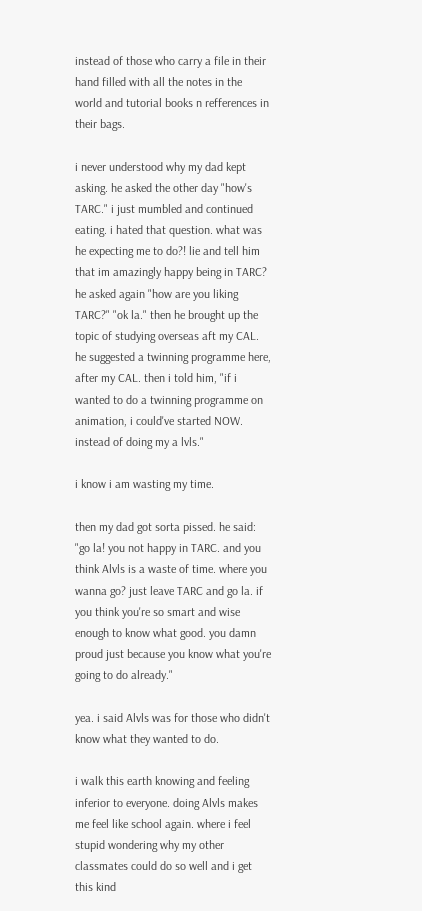instead of those who carry a file in their hand filled with all the notes in the world and tutorial books n refferences in their bags.

i never understood why my dad kept asking. he asked the other day "how's TARC." i just mumbled and continued eating. i hated that question. what was he expecting me to do?! lie and tell him that im amazingly happy being in TARC? he asked again "how are you liking TARC?" "ok la." then he brought up the topic of studying overseas aft my CAL. he suggested a twinning programme here, after my CAL. then i told him, "if i wanted to do a twinning programme on animation, i could've started NOW. instead of doing my a lvls."

i know i am wasting my time.

then my dad got sorta pissed. he said:
"go la! you not happy in TARC. and you think Alvls is a waste of time. where you wanna go? just leave TARC and go la. if you think you're so smart and wise enough to know what good. you damn proud just because you know what you're going to do already."

yea. i said Alvls was for those who didn't know what they wanted to do.

i walk this earth knowing and feeling inferior to everyone. doing Alvls makes me feel like school again. where i feel stupid wondering why my other classmates could do so well and i get this kind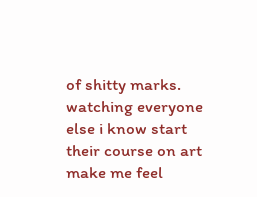of shitty marks. watching everyone else i know start their course on art make me feel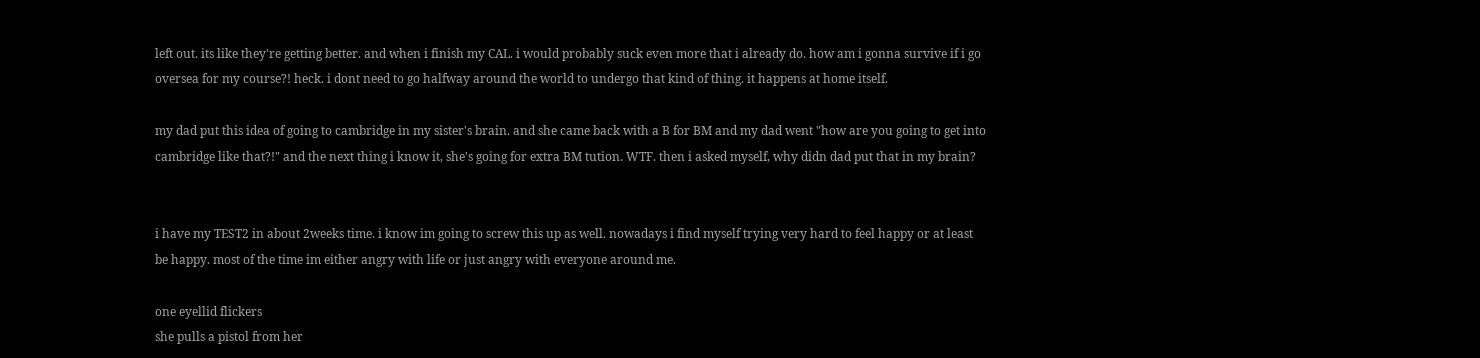left out. its like they're getting better. and when i finish my CAL. i would probably suck even more that i already do. how am i gonna survive if i go oversea for my course?! heck. i dont need to go halfway around the world to undergo that kind of thing. it happens at home itself.

my dad put this idea of going to cambridge in my sister's brain. and she came back with a B for BM and my dad went "how are you going to get into cambridge like that?!" and the next thing i know it, she's going for extra BM tution. WTF. then i asked myself, why didn dad put that in my brain?


i have my TEST2 in about 2weeks time. i know im going to screw this up as well. nowadays i find myself trying very hard to feel happy or at least be happy. most of the time im either angry with life or just angry with everyone around me.

one eyellid flickers
she pulls a pistol from her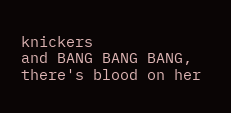knickers
and BANG BANG BANG, there's blood on her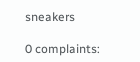sneakers

0 complaints: